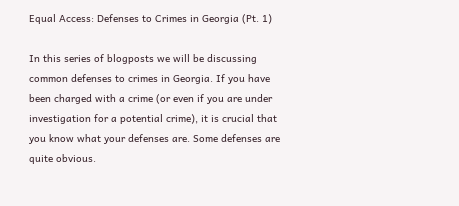Equal Access: Defenses to Crimes in Georgia (Pt. 1)

In this series of blogposts we will be discussing common defenses to crimes in Georgia. If you have been charged with a crime (or even if you are under investigation for a potential crime), it is crucial that you know what your defenses are. Some defenses are quite obvious.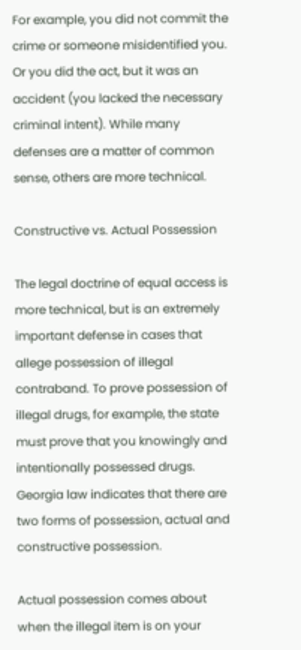For example, you did not commit the crime or someone misidentified you. Or you did the act, but it was an accident (you lacked the necessary criminal intent). While many defenses are a matter of common sense, others are more technical.

Constructive vs. Actual Possession

The legal doctrine of equal access is more technical, but is an extremely important defense in cases that allege possession of illegal contraband. To prove possession of illegal drugs, for example, the state must prove that you knowingly and intentionally possessed drugs. Georgia law indicates that there are two forms of possession, actual and constructive possession.

Actual possession comes about when the illegal item is on your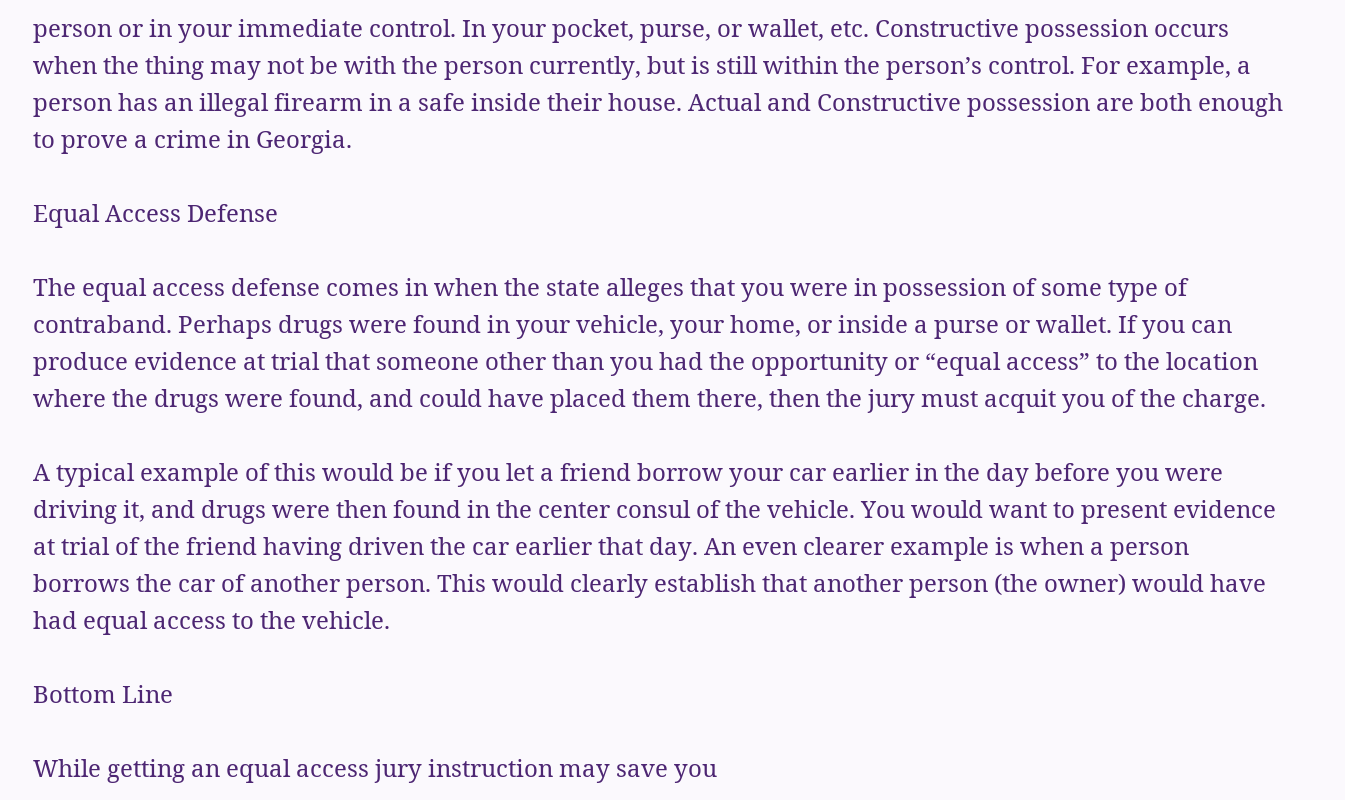person or in your immediate control. In your pocket, purse, or wallet, etc. Constructive possession occurs when the thing may not be with the person currently, but is still within the person’s control. For example, a person has an illegal firearm in a safe inside their house. Actual and Constructive possession are both enough to prove a crime in Georgia.

Equal Access Defense

The equal access defense comes in when the state alleges that you were in possession of some type of contraband. Perhaps drugs were found in your vehicle, your home, or inside a purse or wallet. If you can produce evidence at trial that someone other than you had the opportunity or “equal access” to the location where the drugs were found, and could have placed them there, then the jury must acquit you of the charge.

A typical example of this would be if you let a friend borrow your car earlier in the day before you were driving it, and drugs were then found in the center consul of the vehicle. You would want to present evidence at trial of the friend having driven the car earlier that day. An even clearer example is when a person borrows the car of another person. This would clearly establish that another person (the owner) would have had equal access to the vehicle.

Bottom Line

While getting an equal access jury instruction may save you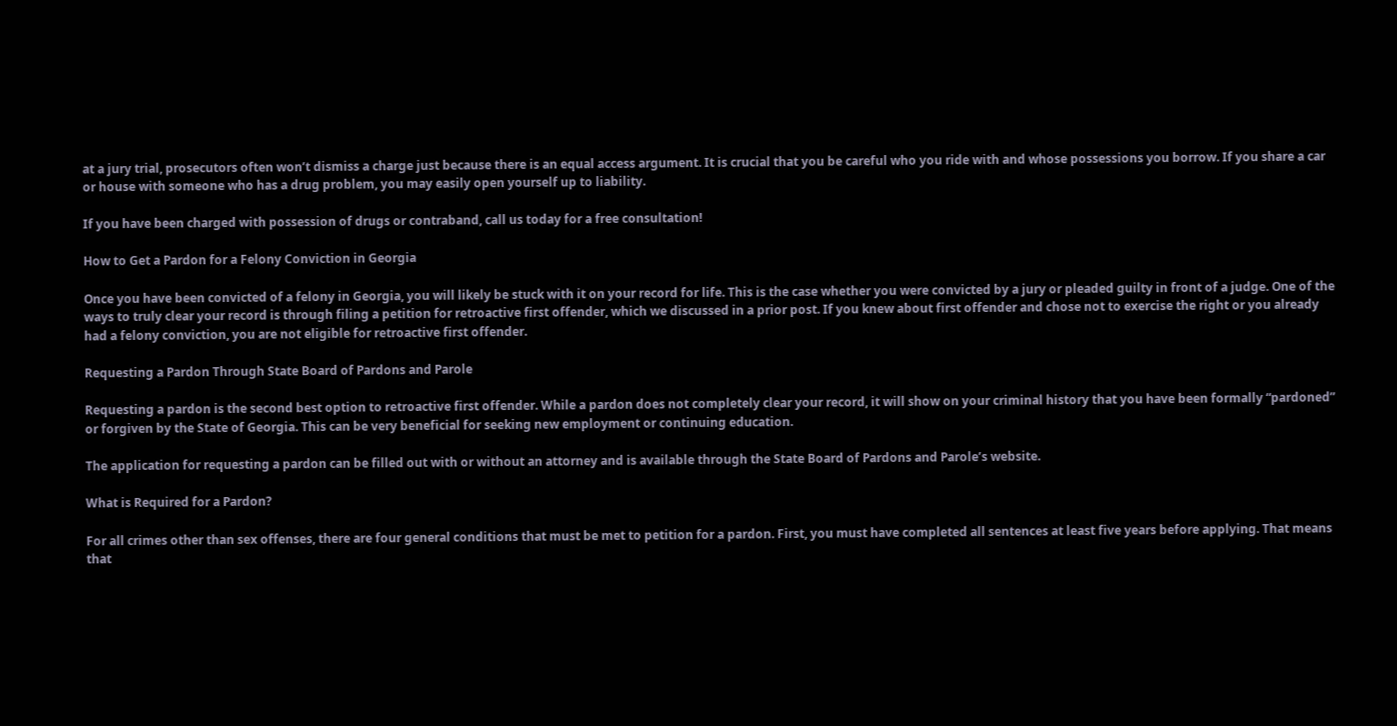at a jury trial, prosecutors often won’t dismiss a charge just because there is an equal access argument. It is crucial that you be careful who you ride with and whose possessions you borrow. If you share a car or house with someone who has a drug problem, you may easily open yourself up to liability.

If you have been charged with possession of drugs or contraband, call us today for a free consultation!

How to Get a Pardon for a Felony Conviction in Georgia

Once you have been convicted of a felony in Georgia, you will likely be stuck with it on your record for life. This is the case whether you were convicted by a jury or pleaded guilty in front of a judge. One of the ways to truly clear your record is through filing a petition for retroactive first offender, which we discussed in a prior post. If you knew about first offender and chose not to exercise the right or you already had a felony conviction, you are not eligible for retroactive first offender.

Requesting a Pardon Through State Board of Pardons and Parole

Requesting a pardon is the second best option to retroactive first offender. While a pardon does not completely clear your record, it will show on your criminal history that you have been formally “pardoned” or forgiven by the State of Georgia. This can be very beneficial for seeking new employment or continuing education.

The application for requesting a pardon can be filled out with or without an attorney and is available through the State Board of Pardons and Parole’s website.

What is Required for a Pardon?

For all crimes other than sex offenses, there are four general conditions that must be met to petition for a pardon. First, you must have completed all sentences at least five years before applying. That means that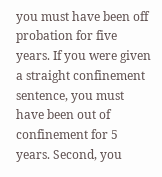you must have been off probation for five years. If you were given a straight confinement sentence, you must have been out of confinement for 5 years. Second, you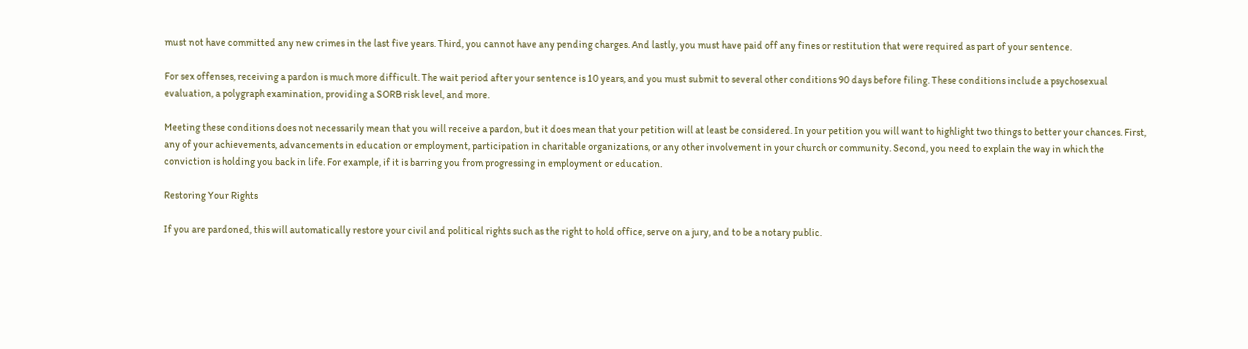must not have committed any new crimes in the last five years. Third, you cannot have any pending charges. And lastly, you must have paid off any fines or restitution that were required as part of your sentence.

For sex offenses, receiving a pardon is much more difficult. The wait period after your sentence is 10 years, and you must submit to several other conditions 90 days before filing. These conditions include a psychosexual evaluation, a polygraph examination, providing a SORB risk level, and more.

Meeting these conditions does not necessarily mean that you will receive a pardon, but it does mean that your petition will at least be considered. In your petition you will want to highlight two things to better your chances. First, any of your achievements, advancements in education or employment, participation in charitable organizations, or any other involvement in your church or community. Second, you need to explain the way in which the conviction is holding you back in life. For example, if it is barring you from progressing in employment or education.

Restoring Your Rights

If you are pardoned, this will automatically restore your civil and political rights such as the right to hold office, serve on a jury, and to be a notary public.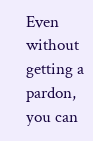Even without getting a pardon, you can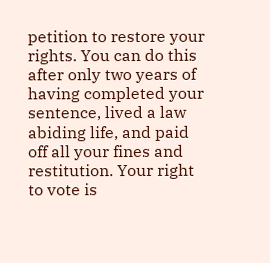petition to restore your rights. You can do this after only two years of having completed your sentence, lived a law abiding life, and paid off all your fines and restitution. Your right to vote is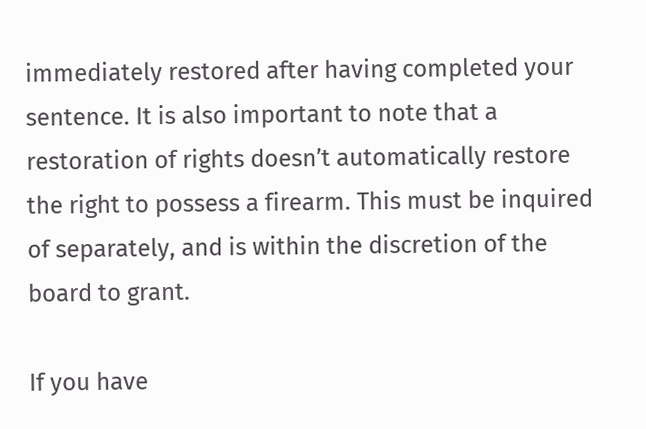immediately restored after having completed your sentence. It is also important to note that a restoration of rights doesn’t automatically restore the right to possess a firearm. This must be inquired of separately, and is within the discretion of the board to grant.

If you have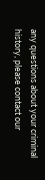any questions about your criminal history, please contact our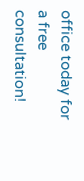office today for a free consultation!